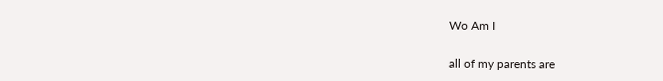Wo Am I

all of my parents are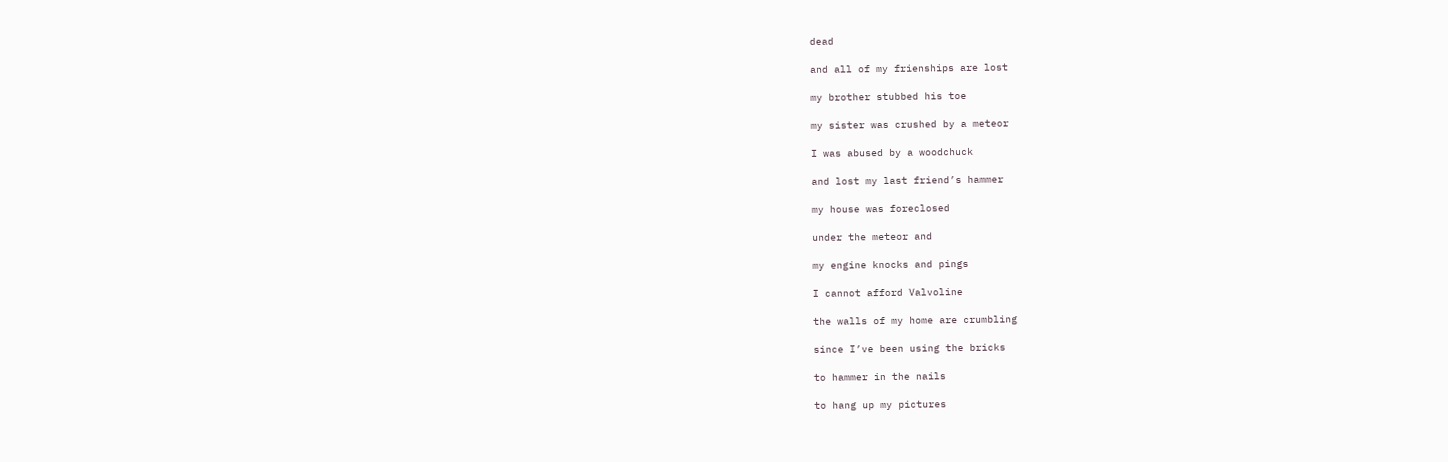dead

and all of my frienships are lost

my brother stubbed his toe

my sister was crushed by a meteor

I was abused by a woodchuck

and lost my last friend’s hammer

my house was foreclosed

under the meteor and

my engine knocks and pings

I cannot afford Valvoline

the walls of my home are crumbling

since I’ve been using the bricks

to hammer in the nails

to hang up my pictures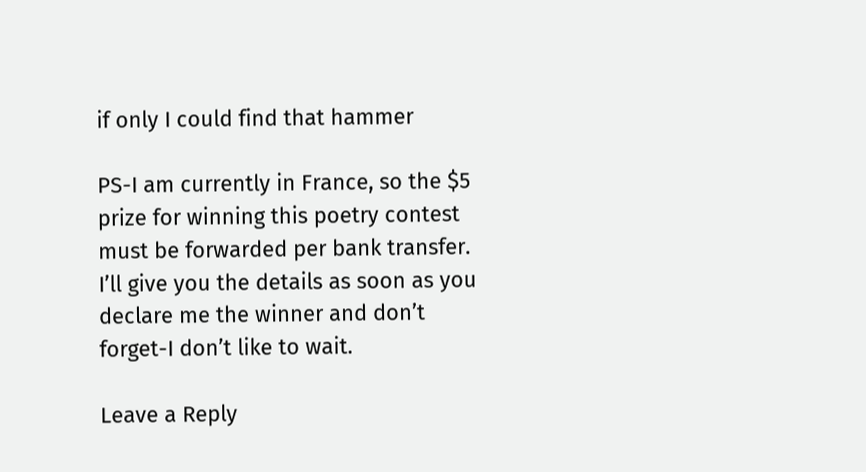if only I could find that hammer

PS-I am currently in France, so the $5 prize for winning this poetry contest must be forwarded per bank transfer. I’ll give you the details as soon as you declare me the winner and don’t forget-I don’t like to wait.

Leave a Reply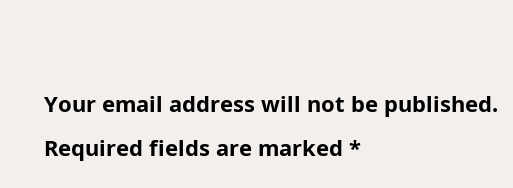Your email address will not be published. Required fields are marked *